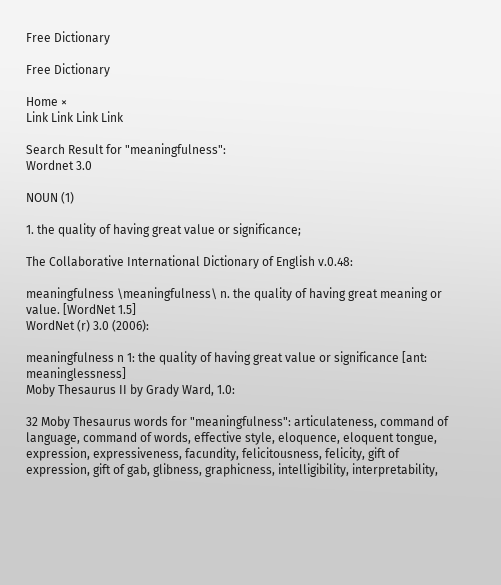Free Dictionary

Free Dictionary

Home ×
Link Link Link Link

Search Result for "meaningfulness":
Wordnet 3.0

NOUN (1)

1. the quality of having great value or significance;

The Collaborative International Dictionary of English v.0.48:

meaningfulness \meaningfulness\ n. the quality of having great meaning or value. [WordNet 1.5]
WordNet (r) 3.0 (2006):

meaningfulness n 1: the quality of having great value or significance [ant: meaninglessness]
Moby Thesaurus II by Grady Ward, 1.0:

32 Moby Thesaurus words for "meaningfulness": articulateness, command of language, command of words, effective style, eloquence, eloquent tongue, expression, expressiveness, facundity, felicitousness, felicity, gift of expression, gift of gab, glibness, graphicness, intelligibility, interpretability,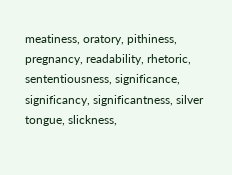meatiness, oratory, pithiness, pregnancy, readability, rhetoric, sententiousness, significance, significancy, significantness, silver tongue, slickness,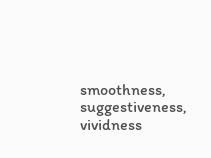smoothness, suggestiveness, vividness